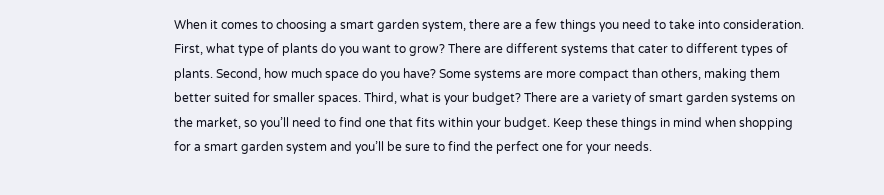When it comes to choosing a smart garden system, there are a few things you need to take into consideration. First, what type of plants do you want to grow? There are different systems that cater to different types of plants. Second, how much space do you have? Some systems are more compact than others, making them better suited for smaller spaces. Third, what is your budget? There are a variety of smart garden systems on the market, so you’ll need to find one that fits within your budget. Keep these things in mind when shopping for a smart garden system and you’ll be sure to find the perfect one for your needs.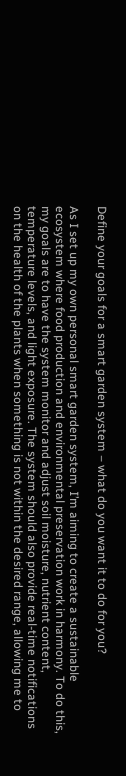Define your goals for a smart garden system – what do you want it to do for you?

As I set up my own personal smart garden system, I’m aiming to create a sustainable ecosystem where food production and environmental preservation work in harmony. To do this, my goals are to have the system monitor and adjust soil moisture, nutrient content, temperature levels, and light exposure. The system should also provide real-time notifications on the health of the plants when something is not within the desired range, allowing me to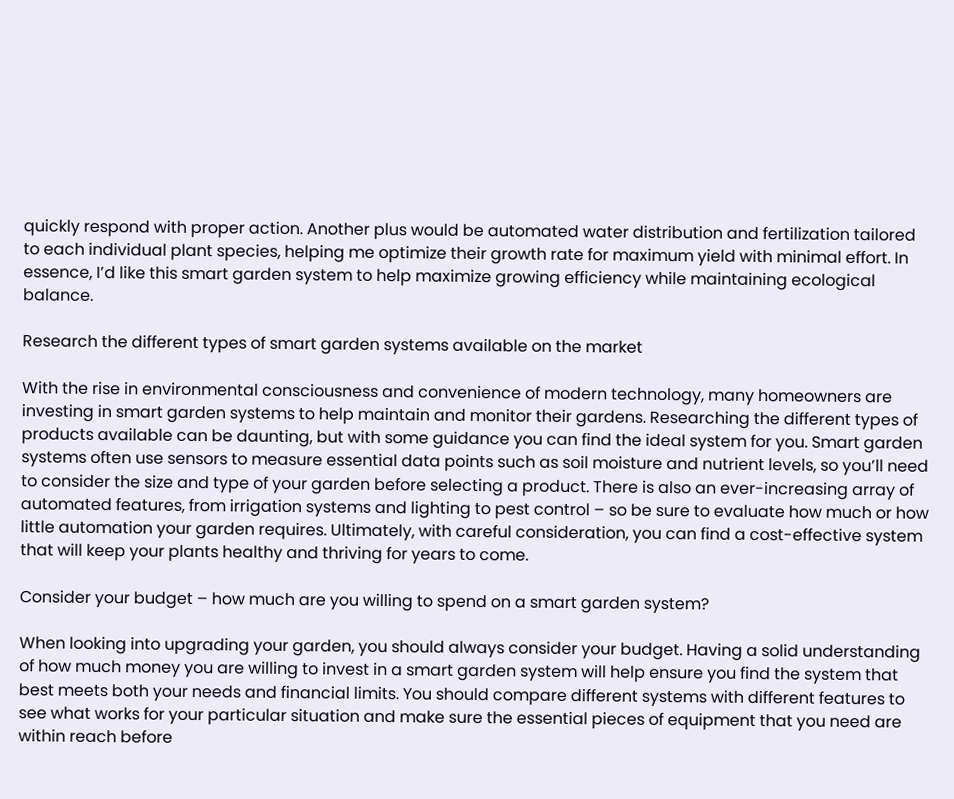quickly respond with proper action. Another plus would be automated water distribution and fertilization tailored to each individual plant species, helping me optimize their growth rate for maximum yield with minimal effort. In essence, I’d like this smart garden system to help maximize growing efficiency while maintaining ecological balance.

Research the different types of smart garden systems available on the market

With the rise in environmental consciousness and convenience of modern technology, many homeowners are investing in smart garden systems to help maintain and monitor their gardens. Researching the different types of products available can be daunting, but with some guidance you can find the ideal system for you. Smart garden systems often use sensors to measure essential data points such as soil moisture and nutrient levels, so you’ll need to consider the size and type of your garden before selecting a product. There is also an ever-increasing array of automated features, from irrigation systems and lighting to pest control – so be sure to evaluate how much or how little automation your garden requires. Ultimately, with careful consideration, you can find a cost-effective system that will keep your plants healthy and thriving for years to come.

Consider your budget – how much are you willing to spend on a smart garden system?

When looking into upgrading your garden, you should always consider your budget. Having a solid understanding of how much money you are willing to invest in a smart garden system will help ensure you find the system that best meets both your needs and financial limits. You should compare different systems with different features to see what works for your particular situation and make sure the essential pieces of equipment that you need are within reach before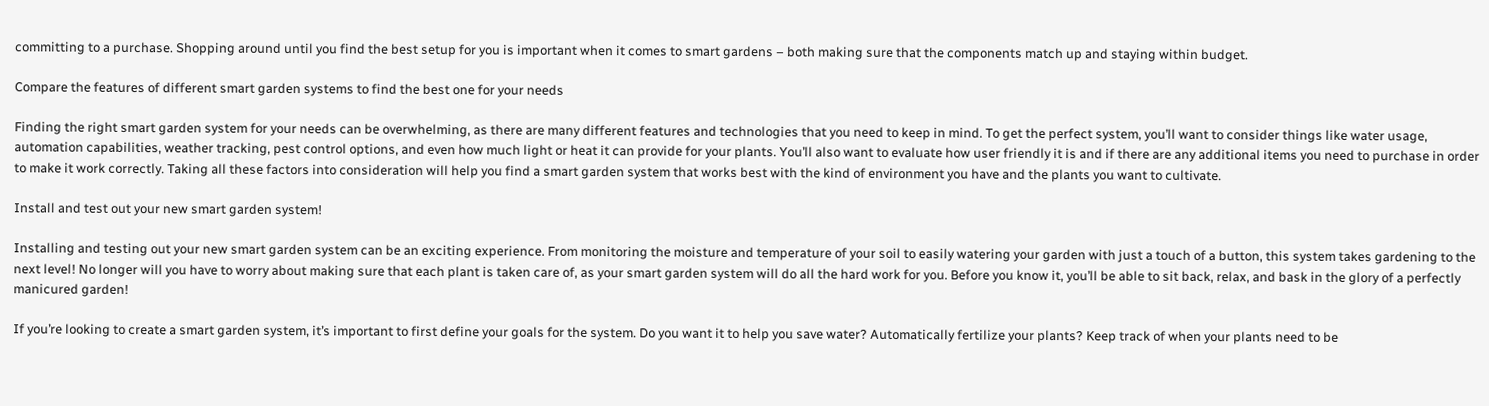committing to a purchase. Shopping around until you find the best setup for you is important when it comes to smart gardens – both making sure that the components match up and staying within budget.

Compare the features of different smart garden systems to find the best one for your needs

Finding the right smart garden system for your needs can be overwhelming, as there are many different features and technologies that you need to keep in mind. To get the perfect system, you’ll want to consider things like water usage, automation capabilities, weather tracking, pest control options, and even how much light or heat it can provide for your plants. You’ll also want to evaluate how user friendly it is and if there are any additional items you need to purchase in order to make it work correctly. Taking all these factors into consideration will help you find a smart garden system that works best with the kind of environment you have and the plants you want to cultivate.

Install and test out your new smart garden system!

Installing and testing out your new smart garden system can be an exciting experience. From monitoring the moisture and temperature of your soil to easily watering your garden with just a touch of a button, this system takes gardening to the next level! No longer will you have to worry about making sure that each plant is taken care of, as your smart garden system will do all the hard work for you. Before you know it, you’ll be able to sit back, relax, and bask in the glory of a perfectly manicured garden!

If you’re looking to create a smart garden system, it’s important to first define your goals for the system. Do you want it to help you save water? Automatically fertilize your plants? Keep track of when your plants need to be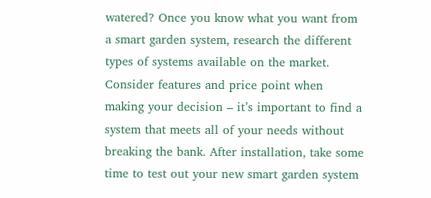watered? Once you know what you want from a smart garden system, research the different types of systems available on the market. Consider features and price point when making your decision – it’s important to find a system that meets all of your needs without breaking the bank. After installation, take some time to test out your new smart garden system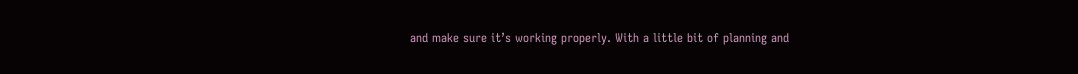and make sure it’s working properly. With a little bit of planning and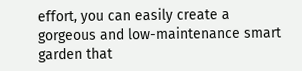effort, you can easily create a gorgeous and low-maintenance smart garden that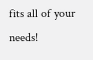fits all of your needs!